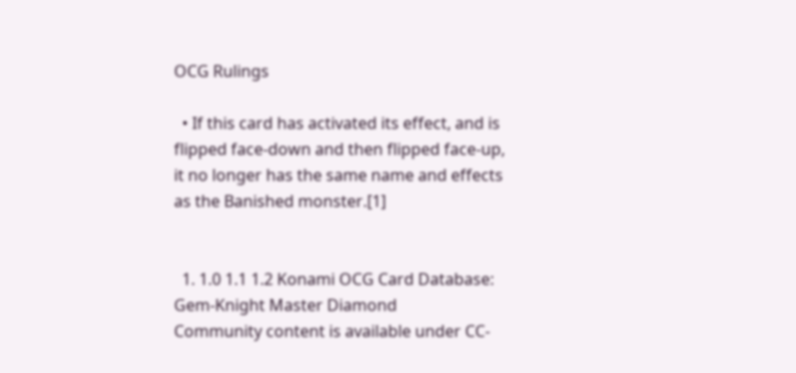OCG Rulings

  • If this card has activated its effect, and is flipped face-down and then flipped face-up, it no longer has the same name and effects as the Banished monster.[1]


  1. 1.0 1.1 1.2 Konami OCG Card Database: Gem-Knight Master Diamond
Community content is available under CC-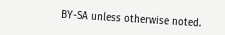BY-SA unless otherwise noted.